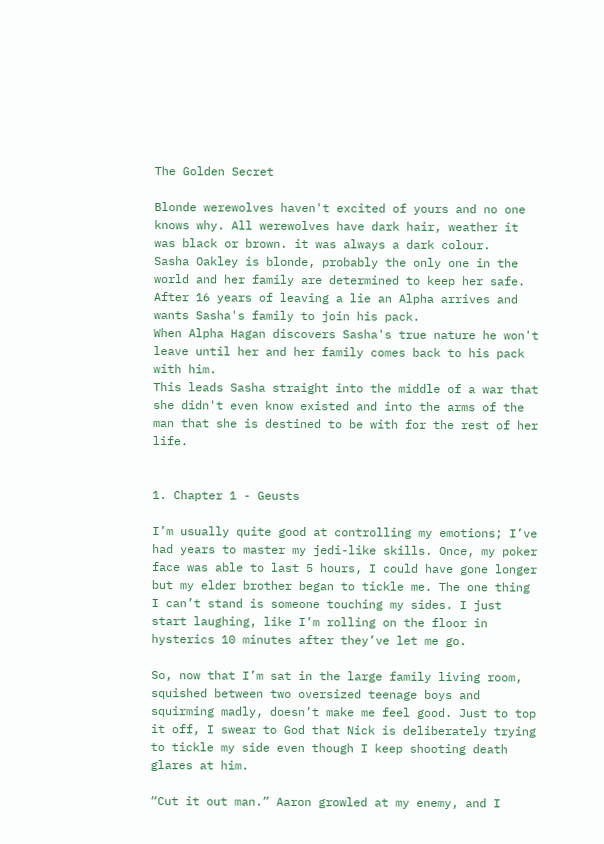The Golden Secret

Blonde werewolves haven't excited of yours and no one knows why. All werewolves have dark hair, weather it was black or brown. it was always a dark colour.
Sasha Oakley is blonde, probably the only one in the world and her family are determined to keep her safe.
After 16 years of leaving a lie an Alpha arrives and wants Sasha's family to join his pack.
When Alpha Hagan discovers Sasha's true nature he won't leave until her and her family comes back to his pack with him.
This leads Sasha straight into the middle of a war that she didn't even know existed and into the arms of the man that she is destined to be with for the rest of her life.


1. Chapter 1 - Geusts

I’m usually quite good at controlling my emotions; I’ve had years to master my jedi-like skills. Once, my poker face was able to last 5 hours, I could have gone longer but my elder brother began to tickle me. The one thing I can’t stand is someone touching my sides. I just start laughing, like I’m rolling on the floor in hysterics 10 minutes after they’ve let me go.

So, now that I’m sat in the large family living room, squished between two oversized teenage boys and squirming madly, doesn’t make me feel good. Just to top it off, I swear to God that Nick is deliberately trying to tickle my side even though I keep shooting death glares at him.

“Cut it out man.” Aaron growled at my enemy, and I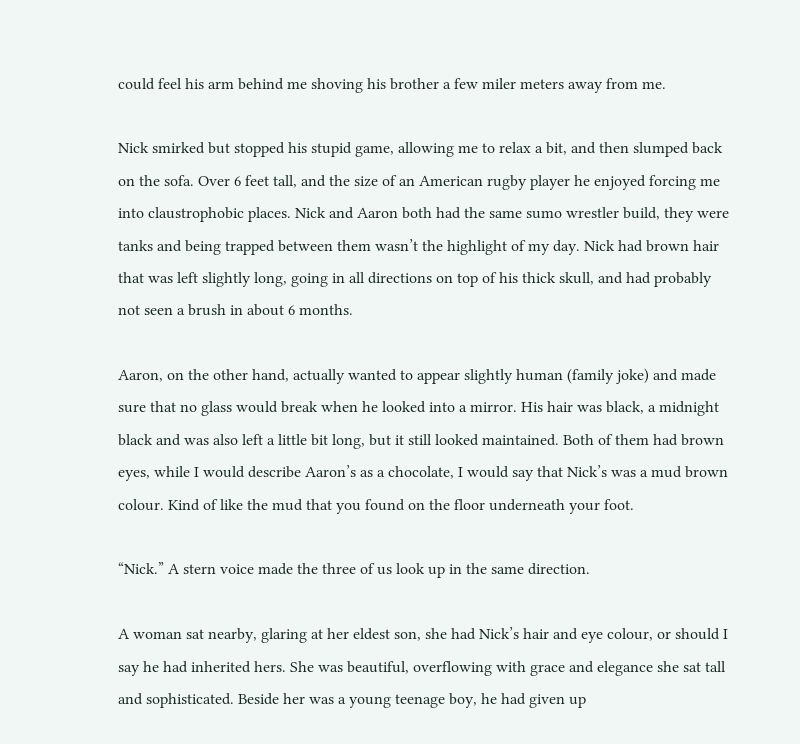could feel his arm behind me shoving his brother a few miler meters away from me.

Nick smirked but stopped his stupid game, allowing me to relax a bit, and then slumped back on the sofa. Over 6 feet tall, and the size of an American rugby player he enjoyed forcing me into claustrophobic places. Nick and Aaron both had the same sumo wrestler build, they were tanks and being trapped between them wasn’t the highlight of my day. Nick had brown hair that was left slightly long, going in all directions on top of his thick skull, and had probably not seen a brush in about 6 months.

Aaron, on the other hand, actually wanted to appear slightly human (family joke) and made sure that no glass would break when he looked into a mirror. His hair was black, a midnight black and was also left a little bit long, but it still looked maintained. Both of them had brown eyes, while I would describe Aaron’s as a chocolate, I would say that Nick’s was a mud brown colour. Kind of like the mud that you found on the floor underneath your foot.

“Nick.” A stern voice made the three of us look up in the same direction.

A woman sat nearby, glaring at her eldest son, she had Nick’s hair and eye colour, or should I say he had inherited hers. She was beautiful, overflowing with grace and elegance she sat tall and sophisticated. Beside her was a young teenage boy, he had given up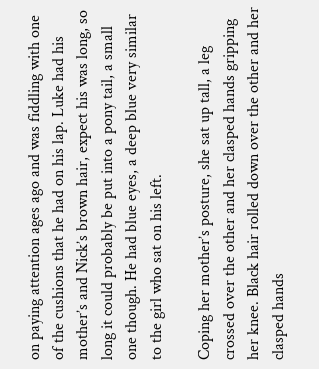on paying attention ages ago and was fiddling with one of the cushions that he had on his lap. Luke had his mother’s and Nick’s brown hair, expect his was long, so long it could probably be put into a pony tail, a small one though. He had blue eyes, a deep blue very similar to the girl who sat on his left.

Coping her mother’s posture, she sat up tall, a leg crossed over the other and her clasped hands gripping her knee. Black hair rolled down over the other and her clasped hands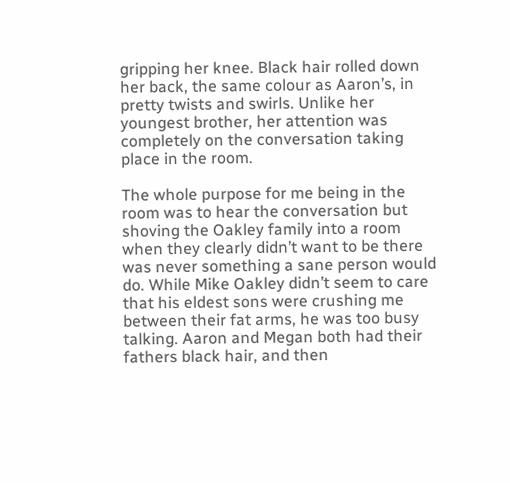gripping her knee. Black hair rolled down her back, the same colour as Aaron’s, in pretty twists and swirls. Unlike her youngest brother, her attention was completely on the conversation taking place in the room.

The whole purpose for me being in the room was to hear the conversation but shoving the Oakley family into a room when they clearly didn’t want to be there was never something a sane person would do. While Mike Oakley didn’t seem to care that his eldest sons were crushing me between their fat arms, he was too busy talking. Aaron and Megan both had their fathers black hair, and then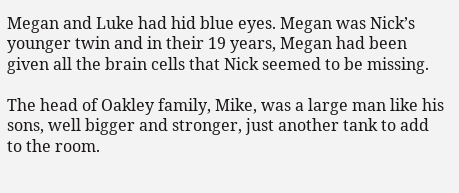Megan and Luke had hid blue eyes. Megan was Nick’s younger twin and in their 19 years, Megan had been given all the brain cells that Nick seemed to be missing.

The head of Oakley family, Mike, was a large man like his sons, well bigger and stronger, just another tank to add to the room.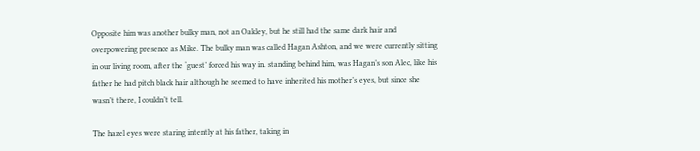Opposite him was another bulky man, not an Oakley, but he still had the same dark hair and overpowering presence as Mike. The bulky man was called Hagan Ashton, and we were currently sitting in our living room, after the ‘guest’ forced his way in. standing behind him, was Hagan’s son Alec, like his father he had pitch black hair although he seemed to have inherited his mother’s eyes, but since she wasn’t there, I couldn’t tell.

The hazel eyes were staring intently at his father, taking in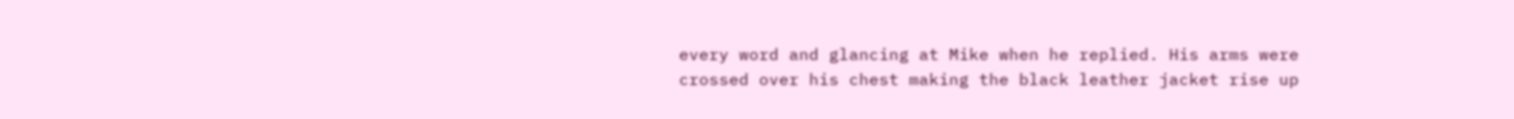every word and glancing at Mike when he replied. His arms were crossed over his chest making the black leather jacket rise up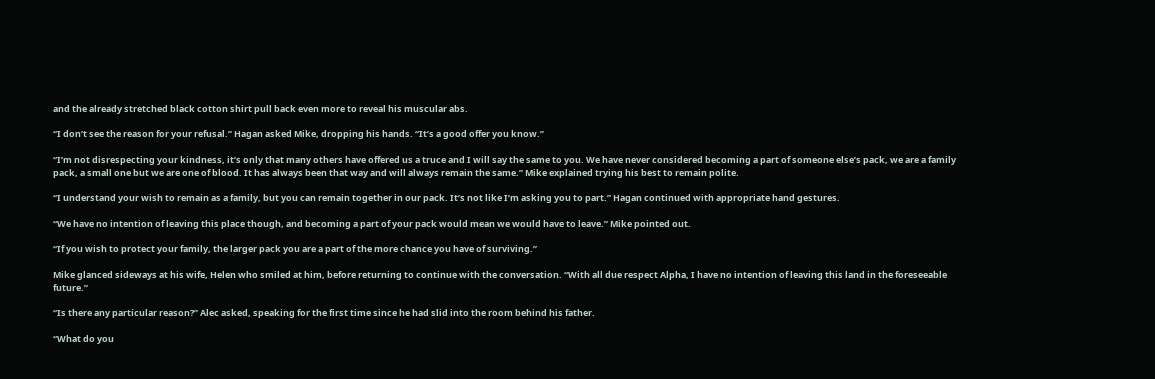and the already stretched black cotton shirt pull back even more to reveal his muscular abs.

“I don’t see the reason for your refusal.” Hagan asked Mike, dropping his hands. “It’s a good offer you know.”

“I’m not disrespecting your kindness, it’s only that many others have offered us a truce and I will say the same to you. We have never considered becoming a part of someone else’s pack, we are a family pack, a small one but we are one of blood. It has always been that way and will always remain the same.” Mike explained trying his best to remain polite.

“I understand your wish to remain as a family, but you can remain together in our pack. It’s not like I’m asking you to part.” Hagan continued with appropriate hand gestures.

“We have no intention of leaving this place though, and becoming a part of your pack would mean we would have to leave.” Mike pointed out.

“If you wish to protect your family, the larger pack you are a part of the more chance you have of surviving.”

Mike glanced sideways at his wife, Helen who smiled at him, before returning to continue with the conversation. “With all due respect Alpha, I have no intention of leaving this land in the foreseeable future.”

“Is there any particular reason?” Alec asked, speaking for the first time since he had slid into the room behind his father.

“What do you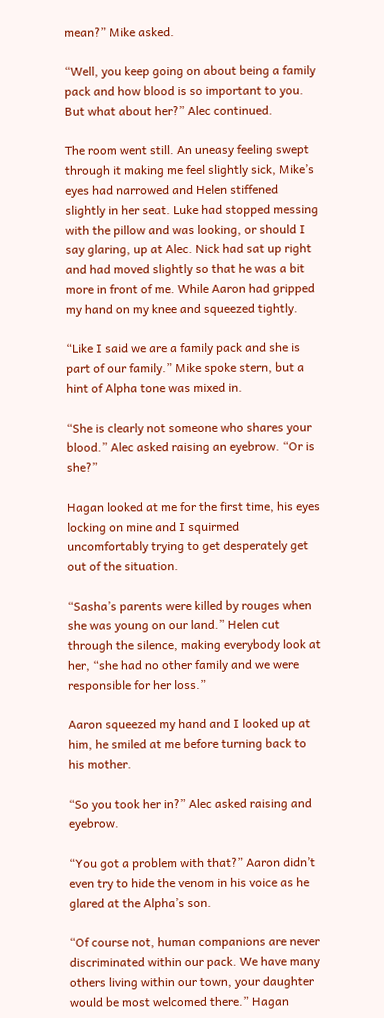mean?” Mike asked.

“Well, you keep going on about being a family pack and how blood is so important to you. But what about her?” Alec continued.

The room went still. An uneasy feeling swept through it making me feel slightly sick, Mike’s eyes had narrowed and Helen stiffened slightly in her seat. Luke had stopped messing with the pillow and was looking, or should I say glaring, up at Alec. Nick had sat up right and had moved slightly so that he was a bit more in front of me. While Aaron had gripped my hand on my knee and squeezed tightly.

“Like I said we are a family pack and she is part of our family.” Mike spoke stern, but a hint of Alpha tone was mixed in.

“She is clearly not someone who shares your blood.” Alec asked raising an eyebrow. “Or is she?”

Hagan looked at me for the first time, his eyes locking on mine and I squirmed uncomfortably trying to get desperately get out of the situation.

“Sasha’s parents were killed by rouges when she was young on our land.” Helen cut through the silence, making everybody look at her, “she had no other family and we were responsible for her loss.”

Aaron squeezed my hand and I looked up at him, he smiled at me before turning back to his mother.

“So you took her in?” Alec asked raising and eyebrow.

“You got a problem with that?” Aaron didn’t even try to hide the venom in his voice as he glared at the Alpha’s son.

“Of course not, human companions are never discriminated within our pack. We have many others living within our town, your daughter would be most welcomed there.” Hagan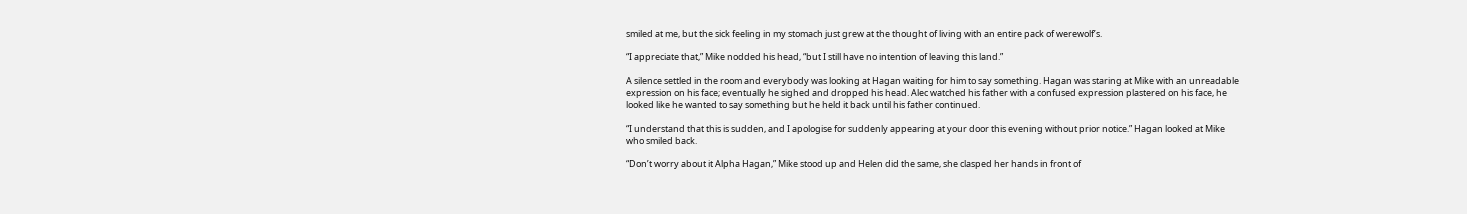smiled at me, but the sick feeling in my stomach just grew at the thought of living with an entire pack of werewolf’s.

“I appreciate that,” Mike nodded his head, “but I still have no intention of leaving this land.”

A silence settled in the room and everybody was looking at Hagan waiting for him to say something. Hagan was staring at Mike with an unreadable expression on his face; eventually he sighed and dropped his head. Alec watched his father with a confused expression plastered on his face, he looked like he wanted to say something but he held it back until his father continued.

“I understand that this is sudden, and I apologise for suddenly appearing at your door this evening without prior notice.” Hagan looked at Mike who smiled back.

“Don’t worry about it Alpha Hagan,” Mike stood up and Helen did the same, she clasped her hands in front of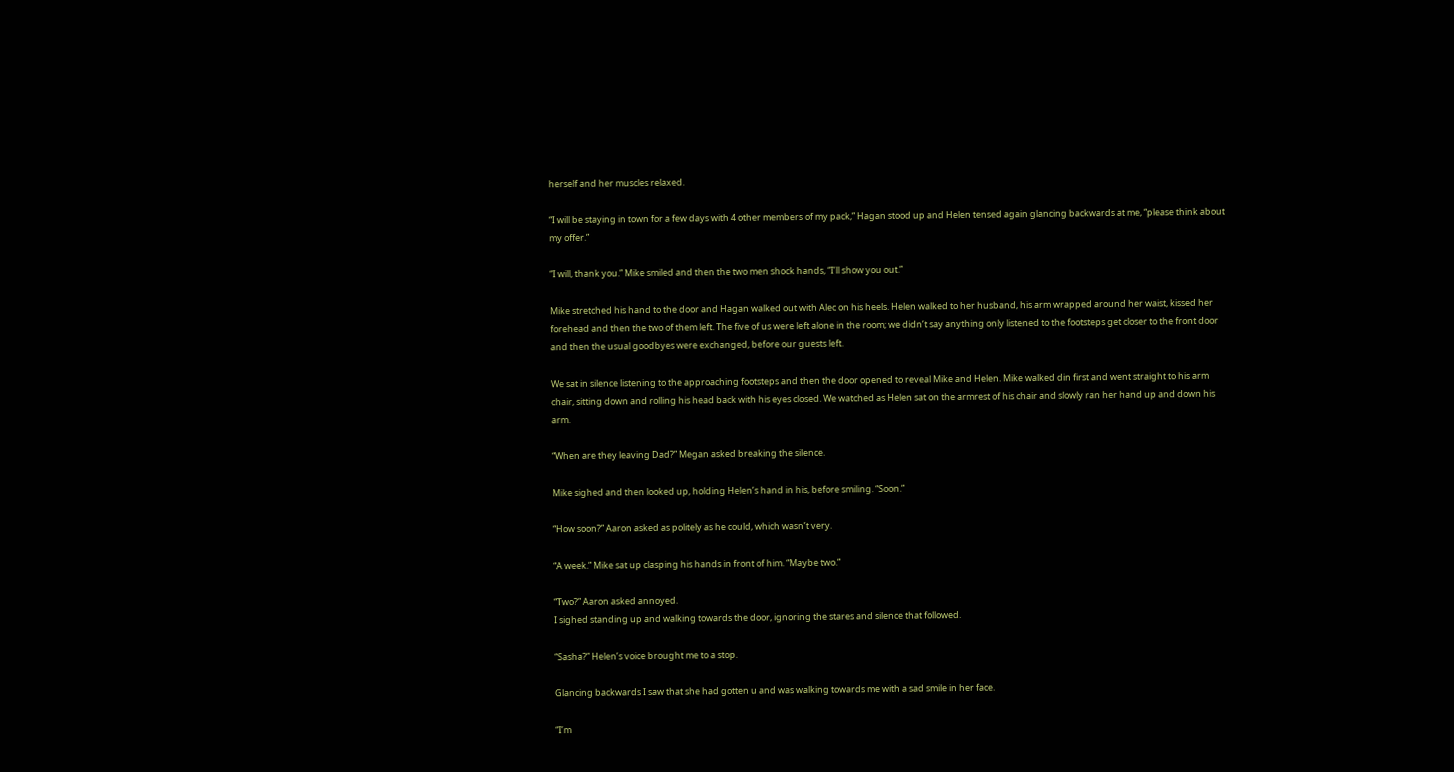herself and her muscles relaxed.

“I will be staying in town for a few days with 4 other members of my pack,” Hagan stood up and Helen tensed again glancing backwards at me, “please think about my offer.”

“I will, thank you.” Mike smiled and then the two men shock hands, “I’ll show you out.”

Mike stretched his hand to the door and Hagan walked out with Alec on his heels. Helen walked to her husband, his arm wrapped around her waist, kissed her forehead and then the two of them left. The five of us were left alone in the room; we didn’t say anything only listened to the footsteps get closer to the front door and then the usual goodbyes were exchanged, before our guests left.

We sat in silence listening to the approaching footsteps and then the door opened to reveal Mike and Helen. Mike walked din first and went straight to his arm chair, sitting down and rolling his head back with his eyes closed. We watched as Helen sat on the armrest of his chair and slowly ran her hand up and down his arm.

“When are they leaving Dad?” Megan asked breaking the silence.

Mike sighed and then looked up, holding Helen’s hand in his, before smiling. “Soon.”

“How soon?” Aaron asked as politely as he could, which wasn’t very.

“A week.” Mike sat up clasping his hands in front of him. “Maybe two.”

“Two?” Aaron asked annoyed.
I sighed standing up and walking towards the door, ignoring the stares and silence that followed.

“Sasha?” Helen’s voice brought me to a stop.

Glancing backwards I saw that she had gotten u and was walking towards me with a sad smile in her face.

“I’m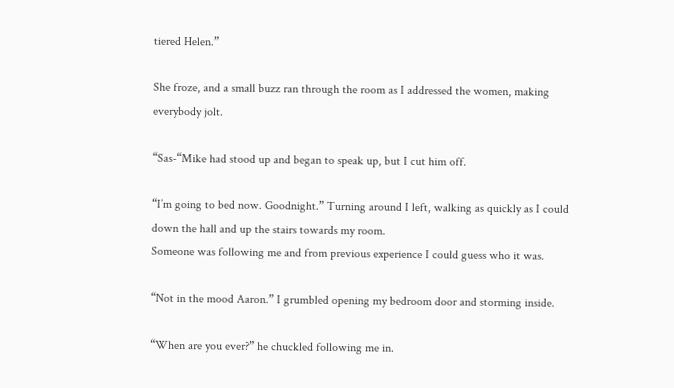tiered Helen.”

She froze, and a small buzz ran through the room as I addressed the women, making everybody jolt.

“Sas-“Mike had stood up and began to speak up, but I cut him off.

“I’m going to bed now. Goodnight.” Turning around I left, walking as quickly as I could down the hall and up the stairs towards my room.
Someone was following me and from previous experience I could guess who it was.

“Not in the mood Aaron.” I grumbled opening my bedroom door and storming inside.

“When are you ever?” he chuckled following me in.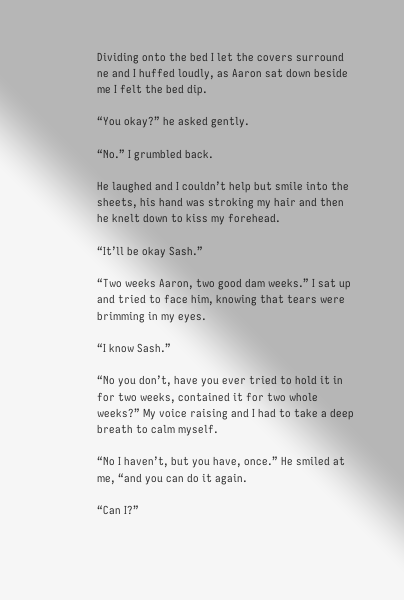Dividing onto the bed I let the covers surround ne and I huffed loudly, as Aaron sat down beside me I felt the bed dip.

“You okay?” he asked gently.

“No.” I grumbled back.

He laughed and I couldn’t help but smile into the sheets, his hand was stroking my hair and then he knelt down to kiss my forehead.

“It’ll be okay Sash.”

“Two weeks Aaron, two good dam weeks.” I sat up and tried to face him, knowing that tears were brimming in my eyes.

“I know Sash.”

“No you don’t, have you ever tried to hold it in for two weeks, contained it for two whole weeks?” My voice raising and I had to take a deep breath to calm myself.

“No I haven’t, but you have, once.” He smiled at me, “and you can do it again.

“Can I?”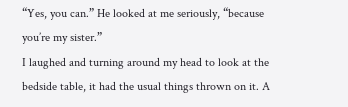“Yes, you can.” He looked at me seriously, “because you’re my sister.”
I laughed and turning around my head to look at the bedside table, it had the usual things thrown on it. A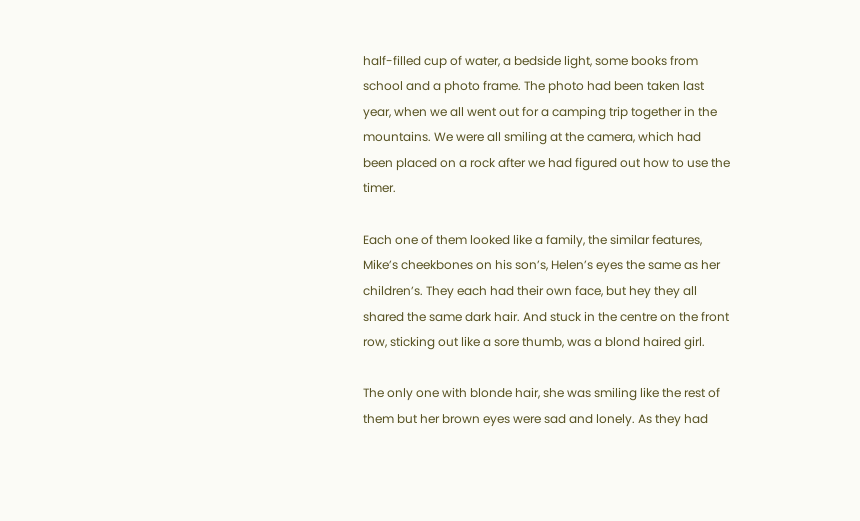half-filled cup of water, a bedside light, some books from school and a photo frame. The photo had been taken last year, when we all went out for a camping trip together in the mountains. We were all smiling at the camera, which had been placed on a rock after we had figured out how to use the timer.

Each one of them looked like a family, the similar features, Mike’s cheekbones on his son’s, Helen’s eyes the same as her children’s. They each had their own face, but hey they all shared the same dark hair. And stuck in the centre on the front row, sticking out like a sore thumb, was a blond haired girl.

The only one with blonde hair, she was smiling like the rest of them but her brown eyes were sad and lonely. As they had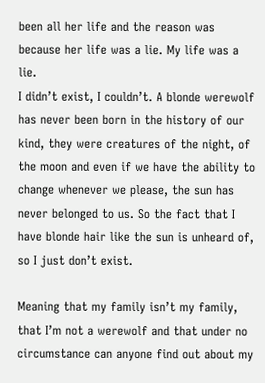been all her life and the reason was because her life was a lie. My life was a lie.
I didn’t exist, I couldn’t. A blonde werewolf has never been born in the history of our kind, they were creatures of the night, of the moon and even if we have the ability to change whenever we please, the sun has never belonged to us. So the fact that I have blonde hair like the sun is unheard of, so I just don’t exist.

Meaning that my family isn’t my family, that I’m not a werewolf and that under no circumstance can anyone find out about my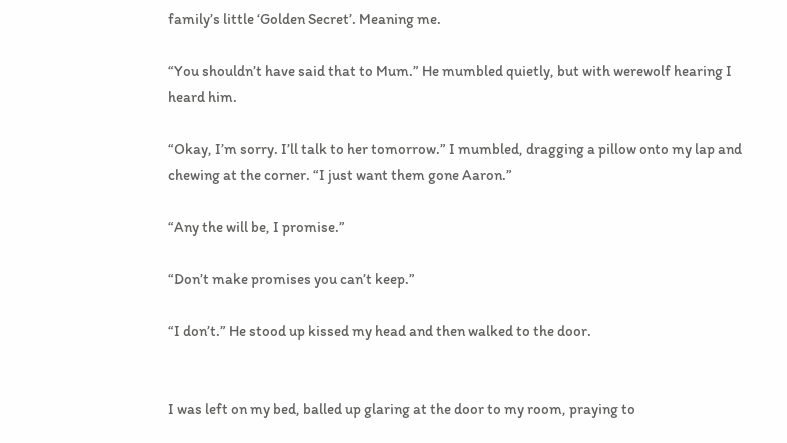family’s little ‘Golden Secret’. Meaning me.

“You shouldn’t have said that to Mum.” He mumbled quietly, but with werewolf hearing I heard him.

“Okay, I’m sorry. I’ll talk to her tomorrow.” I mumbled, dragging a pillow onto my lap and chewing at the corner. “I just want them gone Aaron.”

“Any the will be, I promise.”

“Don’t make promises you can’t keep.”

“I don’t.” He stood up kissed my head and then walked to the door.


I was left on my bed, balled up glaring at the door to my room, praying to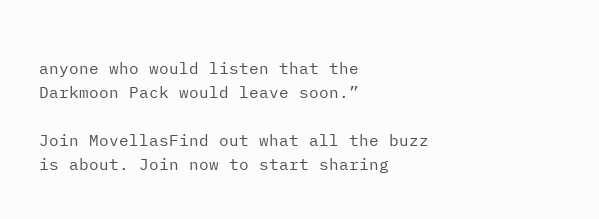anyone who would listen that the Darkmoon Pack would leave soon.”

Join MovellasFind out what all the buzz is about. Join now to start sharing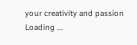your creativity and passion
Loading ...